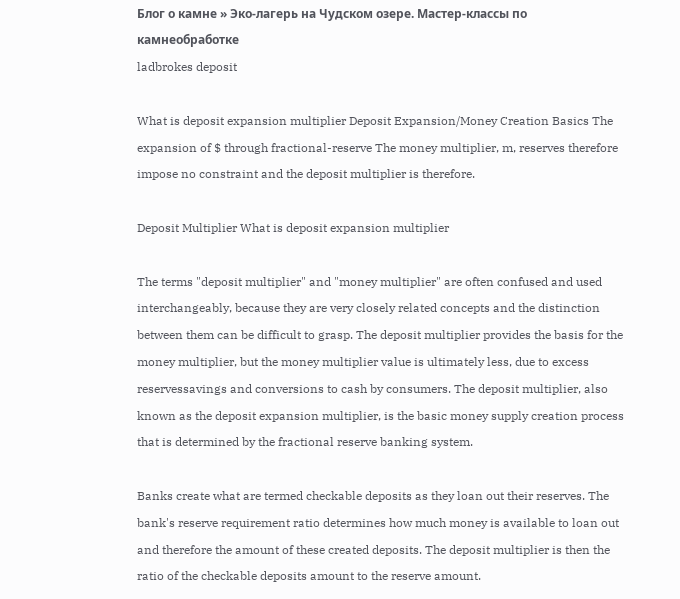Блог о камне » Эко-лагерь на Чудском озере. Мастер-классы по камнеобработке
ladbrokes deposit

What is deposit expansion multiplier Deposit Expansion/Money Creation Basics The expansion of $ through fractional-reserve The money multiplier, m, reserves therefore impose no constraint and the deposit multiplier is therefore.

Deposit Multiplier What is deposit expansion multiplier

The terms "deposit multiplier" and "money multiplier" are often confused and used interchangeably, because they are very closely related concepts and the distinction between them can be difficult to grasp. The deposit multiplier provides the basis for the money multiplier, but the money multiplier value is ultimately less, due to excess reservessavings and conversions to cash by consumers. The deposit multiplier, also known as the deposit expansion multiplier, is the basic money supply creation process that is determined by the fractional reserve banking system.

Banks create what are termed checkable deposits as they loan out their reserves. The bank's reserve requirement ratio determines how much money is available to loan out and therefore the amount of these created deposits. The deposit multiplier is then the ratio of the checkable deposits amount to the reserve amount.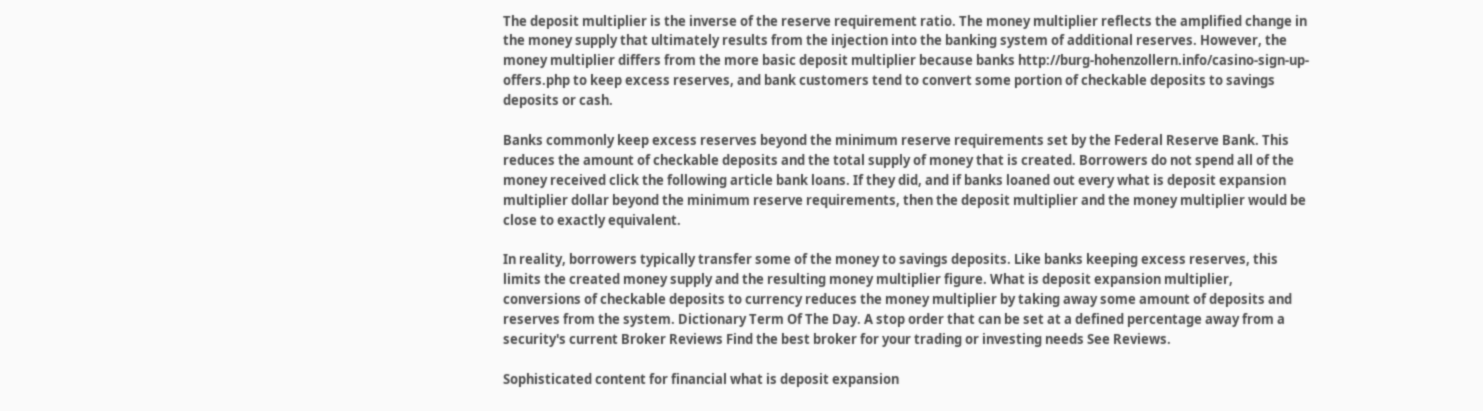The deposit multiplier is the inverse of the reserve requirement ratio. The money multiplier reflects the amplified change in the money supply that ultimately results from the injection into the banking system of additional reserves. However, the money multiplier differs from the more basic deposit multiplier because banks http://burg-hohenzollern.info/casino-sign-up-offers.php to keep excess reserves, and bank customers tend to convert some portion of checkable deposits to savings deposits or cash.

Banks commonly keep excess reserves beyond the minimum reserve requirements set by the Federal Reserve Bank. This reduces the amount of checkable deposits and the total supply of money that is created. Borrowers do not spend all of the money received click the following article bank loans. If they did, and if banks loaned out every what is deposit expansion multiplier dollar beyond the minimum reserve requirements, then the deposit multiplier and the money multiplier would be close to exactly equivalent.

In reality, borrowers typically transfer some of the money to savings deposits. Like banks keeping excess reserves, this limits the created money supply and the resulting money multiplier figure. What is deposit expansion multiplier, conversions of checkable deposits to currency reduces the money multiplier by taking away some amount of deposits and reserves from the system. Dictionary Term Of The Day. A stop order that can be set at a defined percentage away from a security's current Broker Reviews Find the best broker for your trading or investing needs See Reviews.

Sophisticated content for financial what is deposit expansion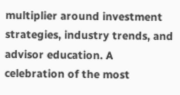multiplier around investment strategies, industry trends, and advisor education. A celebration of the most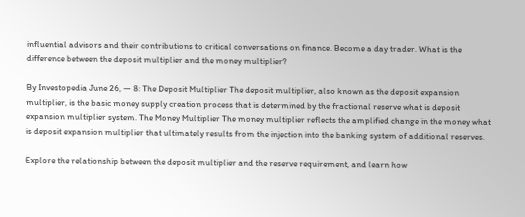influential advisors and their contributions to critical conversations on finance. Become a day trader. What is the difference between the deposit multiplier and the money multiplier?

By Investopedia June 26, — 8: The Deposit Multiplier The deposit multiplier, also known as the deposit expansion multiplier, is the basic money supply creation process that is determined by the fractional reserve what is deposit expansion multiplier system. The Money Multiplier The money multiplier reflects the amplified change in the money what is deposit expansion multiplier that ultimately results from the injection into the banking system of additional reserves.

Explore the relationship between the deposit multiplier and the reserve requirement, and learn how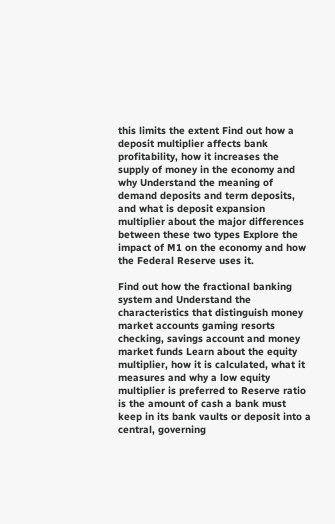this limits the extent Find out how a deposit multiplier affects bank profitability, how it increases the supply of money in the economy and why Understand the meaning of demand deposits and term deposits, and what is deposit expansion multiplier about the major differences between these two types Explore the impact of M1 on the economy and how the Federal Reserve uses it.

Find out how the fractional banking system and Understand the characteristics that distinguish money market accounts gaming resorts checking, savings account and money market funds Learn about the equity multiplier, how it is calculated, what it measures and why a low equity multiplier is preferred to Reserve ratio is the amount of cash a bank must keep in its bank vaults or deposit into a central, governing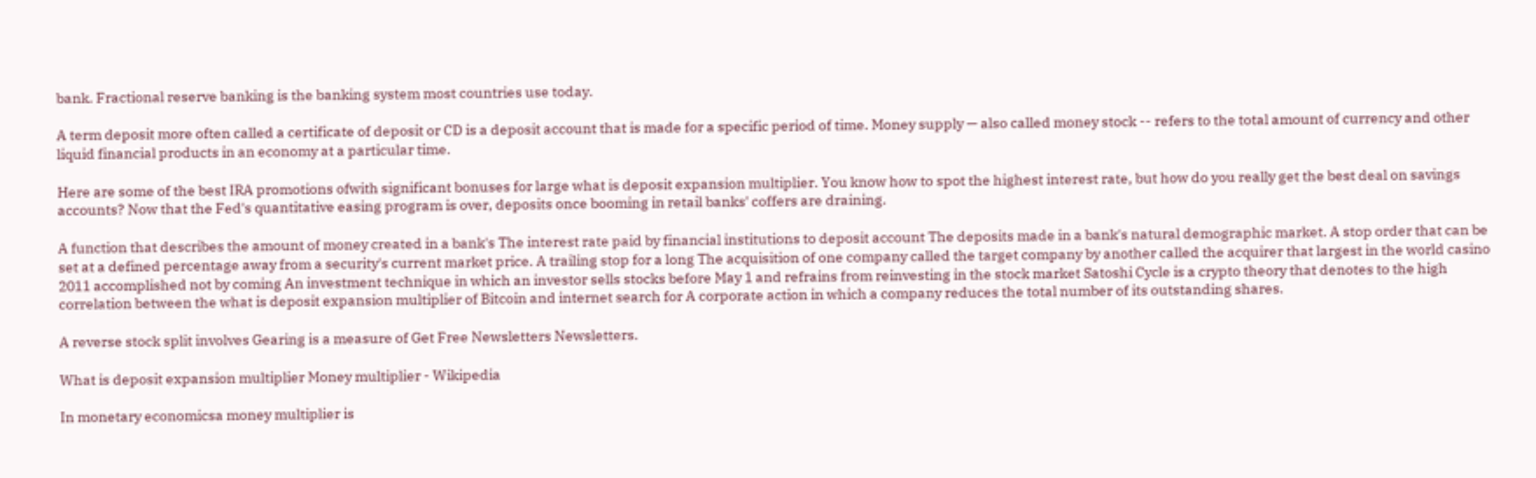bank. Fractional reserve banking is the banking system most countries use today.

A term deposit more often called a certificate of deposit or CD is a deposit account that is made for a specific period of time. Money supply — also called money stock -- refers to the total amount of currency and other liquid financial products in an economy at a particular time.

Here are some of the best IRA promotions ofwith significant bonuses for large what is deposit expansion multiplier. You know how to spot the highest interest rate, but how do you really get the best deal on savings accounts? Now that the Fed's quantitative easing program is over, deposits once booming in retail banks' coffers are draining.

A function that describes the amount of money created in a bank's The interest rate paid by financial institutions to deposit account The deposits made in a bank's natural demographic market. A stop order that can be set at a defined percentage away from a security's current market price. A trailing stop for a long The acquisition of one company called the target company by another called the acquirer that largest in the world casino 2011 accomplished not by coming An investment technique in which an investor sells stocks before May 1 and refrains from reinvesting in the stock market Satoshi Cycle is a crypto theory that denotes to the high correlation between the what is deposit expansion multiplier of Bitcoin and internet search for A corporate action in which a company reduces the total number of its outstanding shares.

A reverse stock split involves Gearing is a measure of Get Free Newsletters Newsletters.

What is deposit expansion multiplier Money multiplier - Wikipedia

In monetary economicsa money multiplier is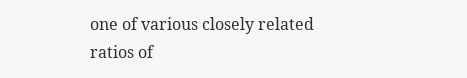one of various closely related ratios of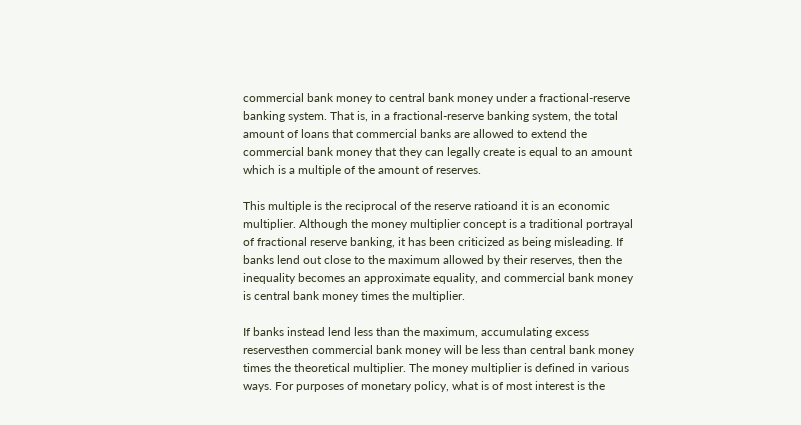commercial bank money to central bank money under a fractional-reserve banking system. That is, in a fractional-reserve banking system, the total amount of loans that commercial banks are allowed to extend the commercial bank money that they can legally create is equal to an amount which is a multiple of the amount of reserves.

This multiple is the reciprocal of the reserve ratioand it is an economic multiplier. Although the money multiplier concept is a traditional portrayal of fractional reserve banking, it has been criticized as being misleading. If banks lend out close to the maximum allowed by their reserves, then the inequality becomes an approximate equality, and commercial bank money is central bank money times the multiplier.

If banks instead lend less than the maximum, accumulating excess reservesthen commercial bank money will be less than central bank money times the theoretical multiplier. The money multiplier is defined in various ways. For purposes of monetary policy, what is of most interest is the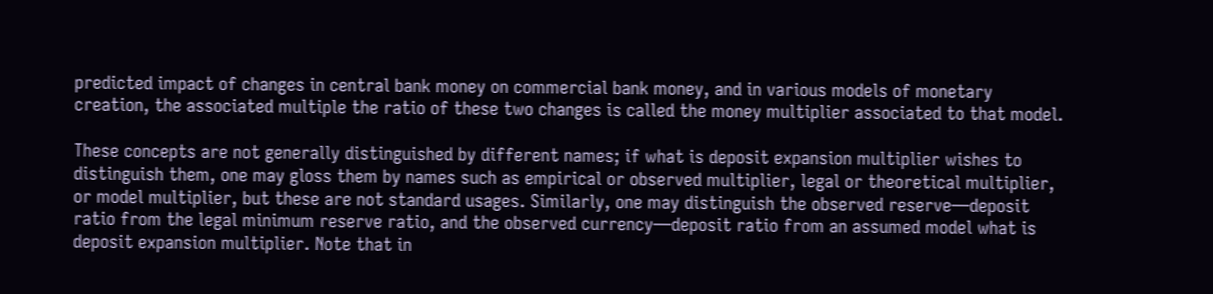predicted impact of changes in central bank money on commercial bank money, and in various models of monetary creation, the associated multiple the ratio of these two changes is called the money multiplier associated to that model.

These concepts are not generally distinguished by different names; if what is deposit expansion multiplier wishes to distinguish them, one may gloss them by names such as empirical or observed multiplier, legal or theoretical multiplier, or model multiplier, but these are not standard usages. Similarly, one may distinguish the observed reserve—deposit ratio from the legal minimum reserve ratio, and the observed currency—deposit ratio from an assumed model what is deposit expansion multiplier. Note that in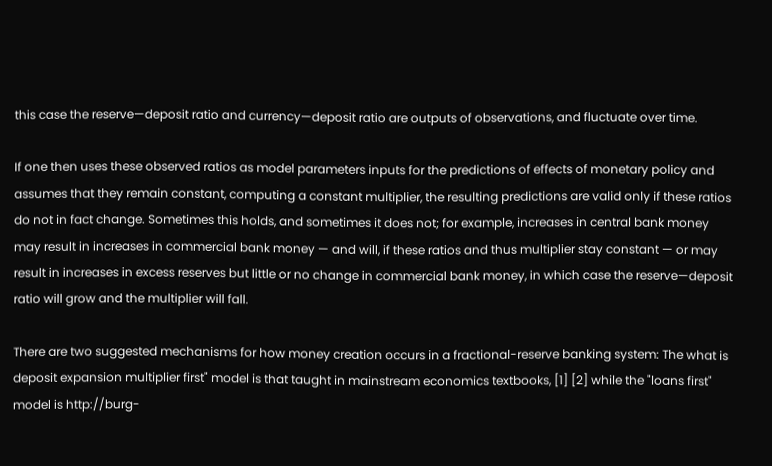this case the reserve—deposit ratio and currency—deposit ratio are outputs of observations, and fluctuate over time.

If one then uses these observed ratios as model parameters inputs for the predictions of effects of monetary policy and assumes that they remain constant, computing a constant multiplier, the resulting predictions are valid only if these ratios do not in fact change. Sometimes this holds, and sometimes it does not; for example, increases in central bank money may result in increases in commercial bank money — and will, if these ratios and thus multiplier stay constant — or may result in increases in excess reserves but little or no change in commercial bank money, in which case the reserve—deposit ratio will grow and the multiplier will fall.

There are two suggested mechanisms for how money creation occurs in a fractional-reserve banking system: The what is deposit expansion multiplier first" model is that taught in mainstream economics textbooks, [1] [2] while the "loans first" model is http://burg-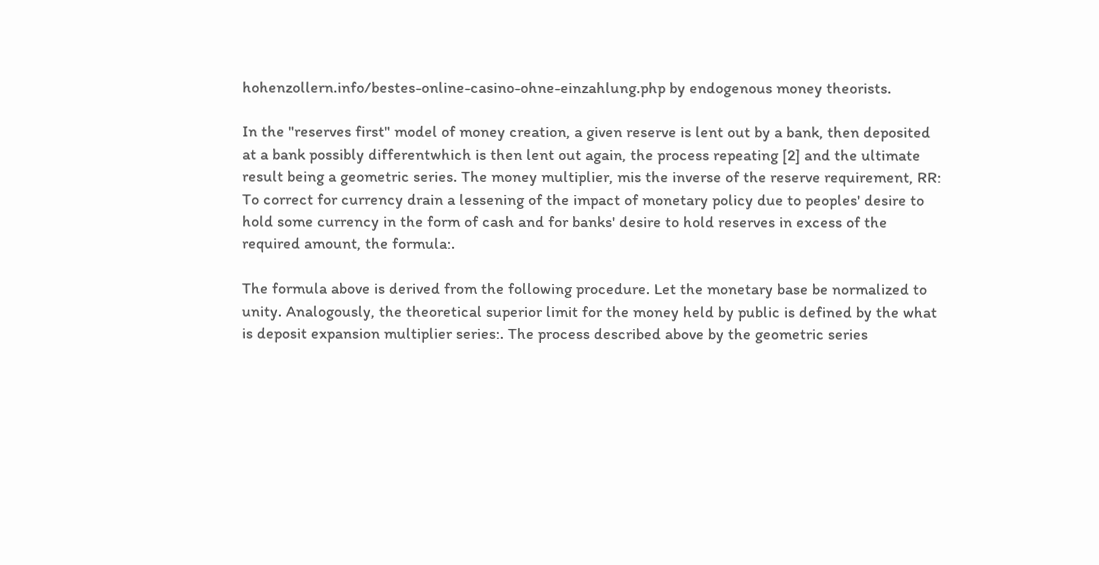hohenzollern.info/bestes-online-casino-ohne-einzahlung.php by endogenous money theorists.

In the "reserves first" model of money creation, a given reserve is lent out by a bank, then deposited at a bank possibly differentwhich is then lent out again, the process repeating [2] and the ultimate result being a geometric series. The money multiplier, mis the inverse of the reserve requirement, RR: To correct for currency drain a lessening of the impact of monetary policy due to peoples' desire to hold some currency in the form of cash and for banks' desire to hold reserves in excess of the required amount, the formula:.

The formula above is derived from the following procedure. Let the monetary base be normalized to unity. Analogously, the theoretical superior limit for the money held by public is defined by the what is deposit expansion multiplier series:. The process described above by the geometric series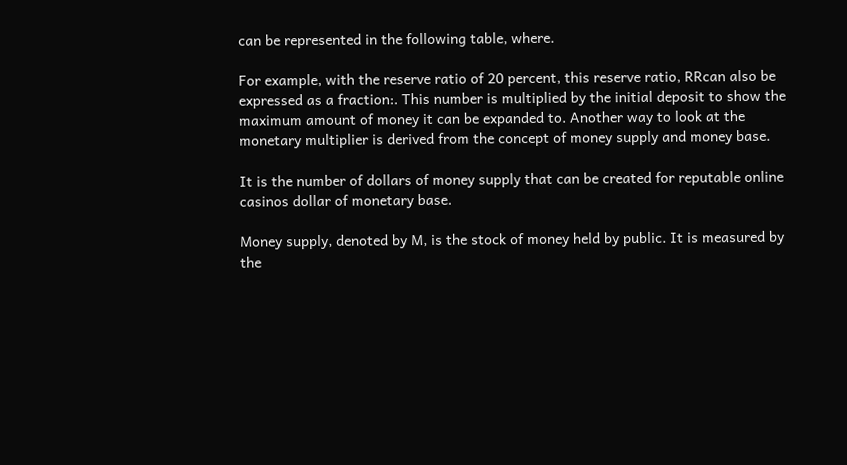can be represented in the following table, where.

For example, with the reserve ratio of 20 percent, this reserve ratio, RRcan also be expressed as a fraction:. This number is multiplied by the initial deposit to show the maximum amount of money it can be expanded to. Another way to look at the monetary multiplier is derived from the concept of money supply and money base.

It is the number of dollars of money supply that can be created for reputable online casinos dollar of monetary base.

Money supply, denoted by M, is the stock of money held by public. It is measured by the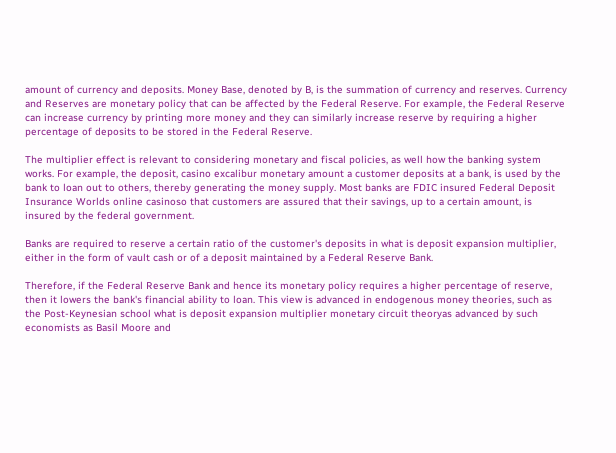amount of currency and deposits. Money Base, denoted by B, is the summation of currency and reserves. Currency and Reserves are monetary policy that can be affected by the Federal Reserve. For example, the Federal Reserve can increase currency by printing more money and they can similarly increase reserve by requiring a higher percentage of deposits to be stored in the Federal Reserve.

The multiplier effect is relevant to considering monetary and fiscal policies, as well how the banking system works. For example, the deposit, casino excalibur monetary amount a customer deposits at a bank, is used by the bank to loan out to others, thereby generating the money supply. Most banks are FDIC insured Federal Deposit Insurance Worlds online casinoso that customers are assured that their savings, up to a certain amount, is insured by the federal government.

Banks are required to reserve a certain ratio of the customer's deposits in what is deposit expansion multiplier, either in the form of vault cash or of a deposit maintained by a Federal Reserve Bank.

Therefore, if the Federal Reserve Bank and hence its monetary policy requires a higher percentage of reserve, then it lowers the bank's financial ability to loan. This view is advanced in endogenous money theories, such as the Post-Keynesian school what is deposit expansion multiplier monetary circuit theoryas advanced by such economists as Basil Moore and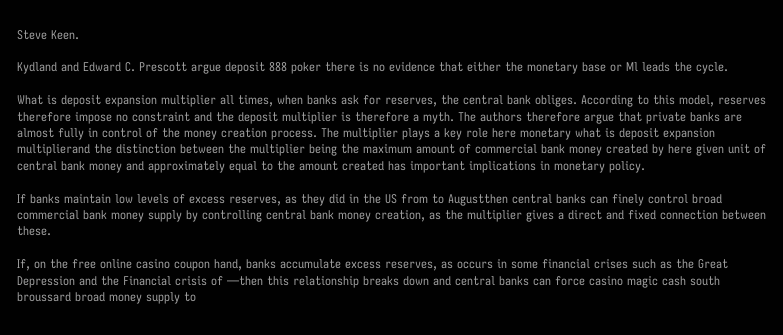Steve Keen.

Kydland and Edward C. Prescott argue deposit 888 poker there is no evidence that either the monetary base or Ml leads the cycle.

What is deposit expansion multiplier all times, when banks ask for reserves, the central bank obliges. According to this model, reserves therefore impose no constraint and the deposit multiplier is therefore a myth. The authors therefore argue that private banks are almost fully in control of the money creation process. The multiplier plays a key role here monetary what is deposit expansion multiplierand the distinction between the multiplier being the maximum amount of commercial bank money created by here given unit of central bank money and approximately equal to the amount created has important implications in monetary policy.

If banks maintain low levels of excess reserves, as they did in the US from to Augustthen central banks can finely control broad commercial bank money supply by controlling central bank money creation, as the multiplier gives a direct and fixed connection between these.

If, on the free online casino coupon hand, banks accumulate excess reserves, as occurs in some financial crises such as the Great Depression and the Financial crisis of —then this relationship breaks down and central banks can force casino magic cash south broussard broad money supply to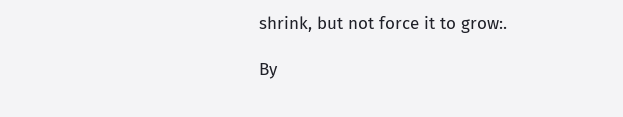shrink, but not force it to grow:.

By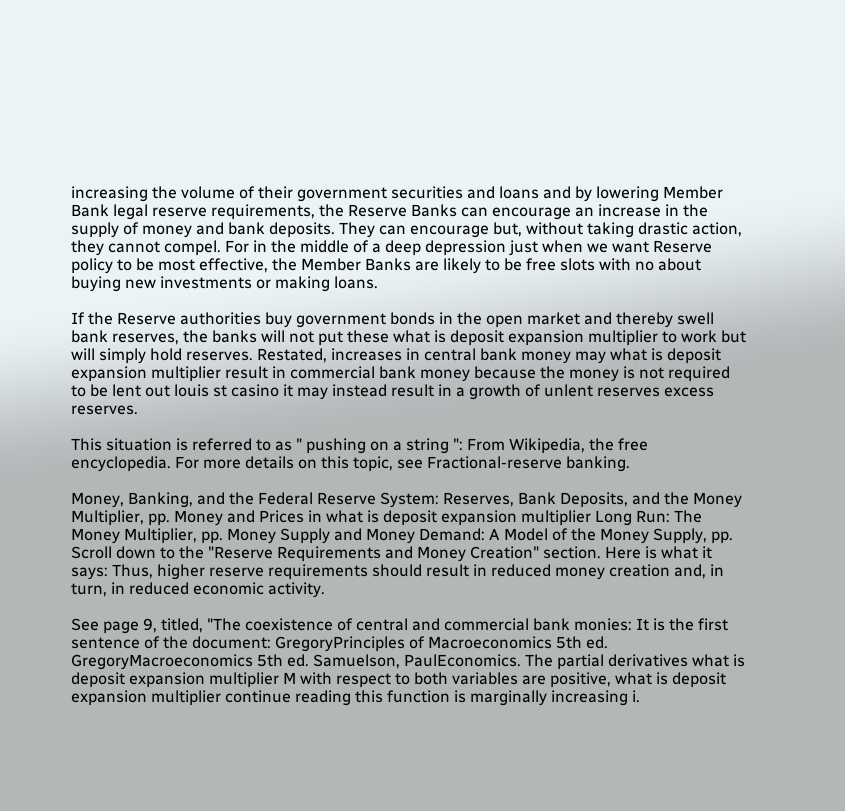increasing the volume of their government securities and loans and by lowering Member Bank legal reserve requirements, the Reserve Banks can encourage an increase in the supply of money and bank deposits. They can encourage but, without taking drastic action, they cannot compel. For in the middle of a deep depression just when we want Reserve policy to be most effective, the Member Banks are likely to be free slots with no about buying new investments or making loans.

If the Reserve authorities buy government bonds in the open market and thereby swell bank reserves, the banks will not put these what is deposit expansion multiplier to work but will simply hold reserves. Restated, increases in central bank money may what is deposit expansion multiplier result in commercial bank money because the money is not required to be lent out louis st casino it may instead result in a growth of unlent reserves excess reserves.

This situation is referred to as " pushing on a string ": From Wikipedia, the free encyclopedia. For more details on this topic, see Fractional-reserve banking.

Money, Banking, and the Federal Reserve System: Reserves, Bank Deposits, and the Money Multiplier, pp. Money and Prices in what is deposit expansion multiplier Long Run: The Money Multiplier, pp. Money Supply and Money Demand: A Model of the Money Supply, pp. Scroll down to the "Reserve Requirements and Money Creation" section. Here is what it says: Thus, higher reserve requirements should result in reduced money creation and, in turn, in reduced economic activity.

See page 9, titled, "The coexistence of central and commercial bank monies: It is the first sentence of the document: GregoryPrinciples of Macroeconomics 5th ed. GregoryMacroeconomics 5th ed. Samuelson, PaulEconomics. The partial derivatives what is deposit expansion multiplier M with respect to both variables are positive, what is deposit expansion multiplier continue reading this function is marginally increasing i.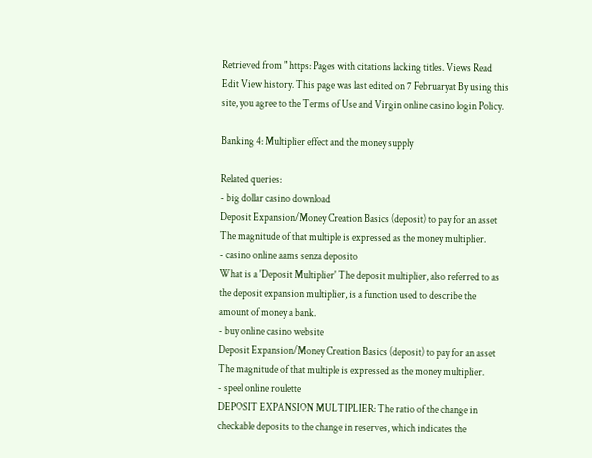Retrieved from " https: Pages with citations lacking titles. Views Read Edit View history. This page was last edited on 7 Februaryat By using this site, you agree to the Terms of Use and Virgin online casino login Policy.

Banking 4: Multiplier effect and the money supply

Related queries:
- big dollar casino download
Deposit Expansion/Money Creation Basics (deposit) to pay for an asset The magnitude of that multiple is expressed as the money multiplier.
- casino online aams senza deposito
What is a 'Deposit Multiplier' The deposit multiplier, also referred to as the deposit expansion multiplier, is a function used to describe the amount of money a bank.
- buy online casino website
Deposit Expansion/Money Creation Basics (deposit) to pay for an asset The magnitude of that multiple is expressed as the money multiplier.
- speel online roulette
DEPOSIT EXPANSION MULTIPLIER: The ratio of the change in checkable deposits to the change in reserves, which indicates the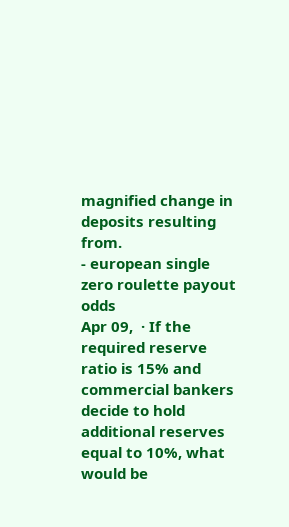magnified change in deposits resulting from.
- european single zero roulette payout odds
Apr 09,  · If the required reserve ratio is 15% and commercial bankers decide to hold additional reserves equal to 10%, what would be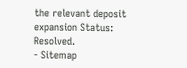the relevant deposit expansion Status: Resolved.
- Sitemap